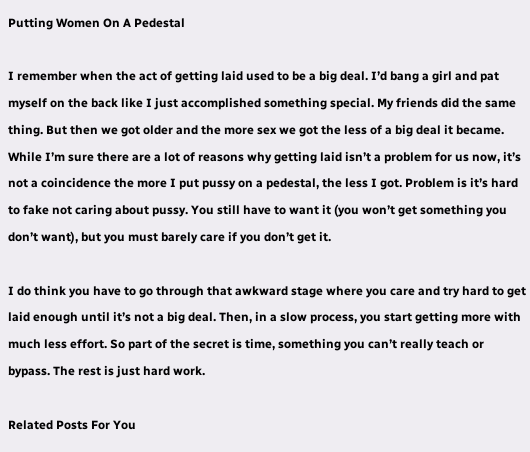Putting Women On A Pedestal

I remember when the act of getting laid used to be a big deal. I’d bang a girl and pat myself on the back like I just accomplished something special. My friends did the same thing. But then we got older and the more sex we got the less of a big deal it became. While I’m sure there are a lot of reasons why getting laid isn’t a problem for us now, it’s not a coincidence the more I put pussy on a pedestal, the less I got. Problem is it’s hard to fake not caring about pussy. You still have to want it (you won’t get something you don’t want), but you must barely care if you don’t get it.

I do think you have to go through that awkward stage where you care and try hard to get laid enough until it’s not a big deal. Then, in a slow process, you start getting more with much less effort. So part of the secret is time, something you can’t really teach or bypass. The rest is just hard work.

Related Posts For You